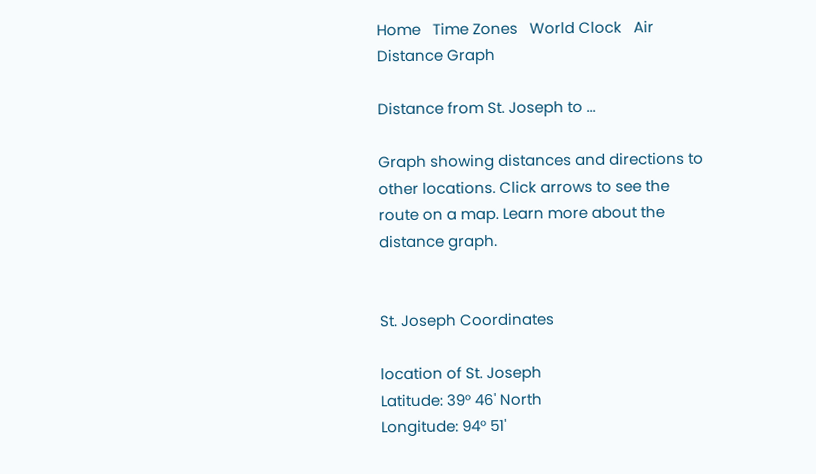Home   Time Zones   World Clock   Air Distance Graph

Distance from St. Joseph to ...

Graph showing distances and directions to other locations. Click arrows to see the route on a map. Learn more about the distance graph.


St. Joseph Coordinates

location of St. Joseph
Latitude: 39° 46' North
Longitude: 94° 51'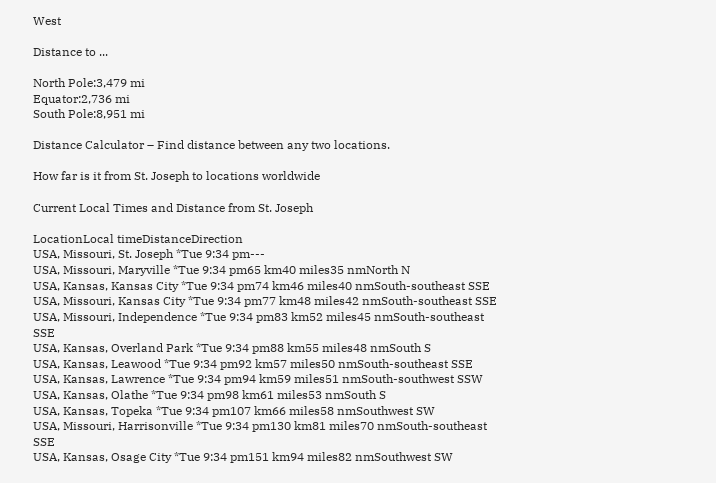West

Distance to ...

North Pole:3,479 mi
Equator:2,736 mi
South Pole:8,951 mi

Distance Calculator – Find distance between any two locations.

How far is it from St. Joseph to locations worldwide

Current Local Times and Distance from St. Joseph

LocationLocal timeDistanceDirection
USA, Missouri, St. Joseph *Tue 9:34 pm---
USA, Missouri, Maryville *Tue 9:34 pm65 km40 miles35 nmNorth N
USA, Kansas, Kansas City *Tue 9:34 pm74 km46 miles40 nmSouth-southeast SSE
USA, Missouri, Kansas City *Tue 9:34 pm77 km48 miles42 nmSouth-southeast SSE
USA, Missouri, Independence *Tue 9:34 pm83 km52 miles45 nmSouth-southeast SSE
USA, Kansas, Overland Park *Tue 9:34 pm88 km55 miles48 nmSouth S
USA, Kansas, Leawood *Tue 9:34 pm92 km57 miles50 nmSouth-southeast SSE
USA, Kansas, Lawrence *Tue 9:34 pm94 km59 miles51 nmSouth-southwest SSW
USA, Kansas, Olathe *Tue 9:34 pm98 km61 miles53 nmSouth S
USA, Kansas, Topeka *Tue 9:34 pm107 km66 miles58 nmSouthwest SW
USA, Missouri, Harrisonville *Tue 9:34 pm130 km81 miles70 nmSouth-southeast SSE
USA, Kansas, Osage City *Tue 9:34 pm151 km94 miles82 nmSouthwest SW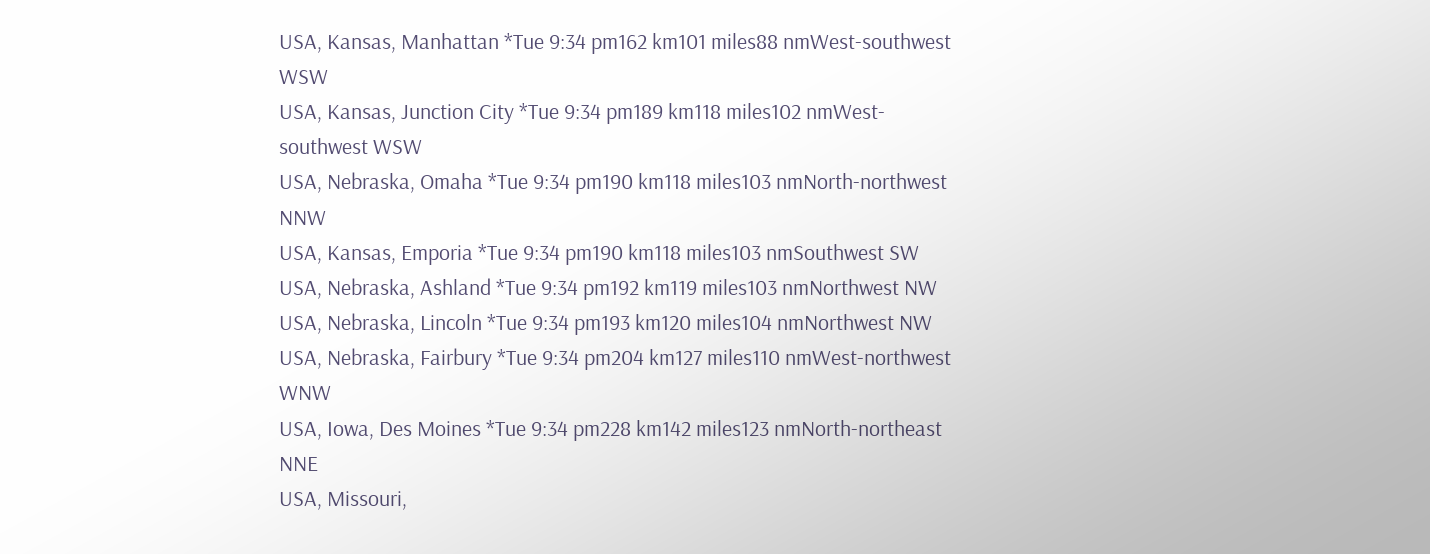USA, Kansas, Manhattan *Tue 9:34 pm162 km101 miles88 nmWest-southwest WSW
USA, Kansas, Junction City *Tue 9:34 pm189 km118 miles102 nmWest-southwest WSW
USA, Nebraska, Omaha *Tue 9:34 pm190 km118 miles103 nmNorth-northwest NNW
USA, Kansas, Emporia *Tue 9:34 pm190 km118 miles103 nmSouthwest SW
USA, Nebraska, Ashland *Tue 9:34 pm192 km119 miles103 nmNorthwest NW
USA, Nebraska, Lincoln *Tue 9:34 pm193 km120 miles104 nmNorthwest NW
USA, Nebraska, Fairbury *Tue 9:34 pm204 km127 miles110 nmWest-northwest WNW
USA, Iowa, Des Moines *Tue 9:34 pm228 km142 miles123 nmNorth-northeast NNE
USA, Missouri,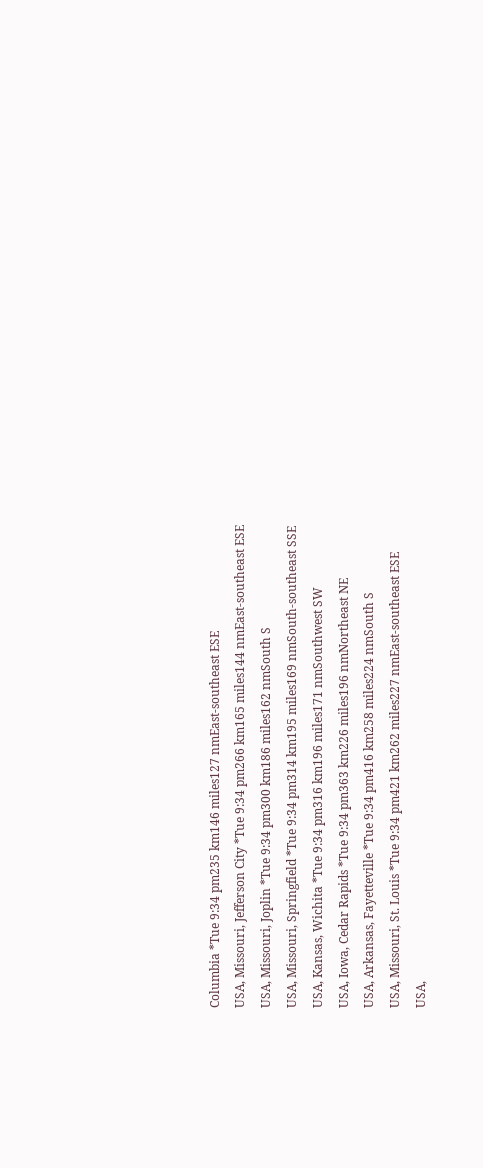Columbia *Tue 9:34 pm235 km146 miles127 nmEast-southeast ESE
USA, Missouri, Jefferson City *Tue 9:34 pm266 km165 miles144 nmEast-southeast ESE
USA, Missouri, Joplin *Tue 9:34 pm300 km186 miles162 nmSouth S
USA, Missouri, Springfield *Tue 9:34 pm314 km195 miles169 nmSouth-southeast SSE
USA, Kansas, Wichita *Tue 9:34 pm316 km196 miles171 nmSouthwest SW
USA, Iowa, Cedar Rapids *Tue 9:34 pm363 km226 miles196 nmNortheast NE
USA, Arkansas, Fayetteville *Tue 9:34 pm416 km258 miles224 nmSouth S
USA, Missouri, St. Louis *Tue 9:34 pm421 km262 miles227 nmEast-southeast ESE
USA,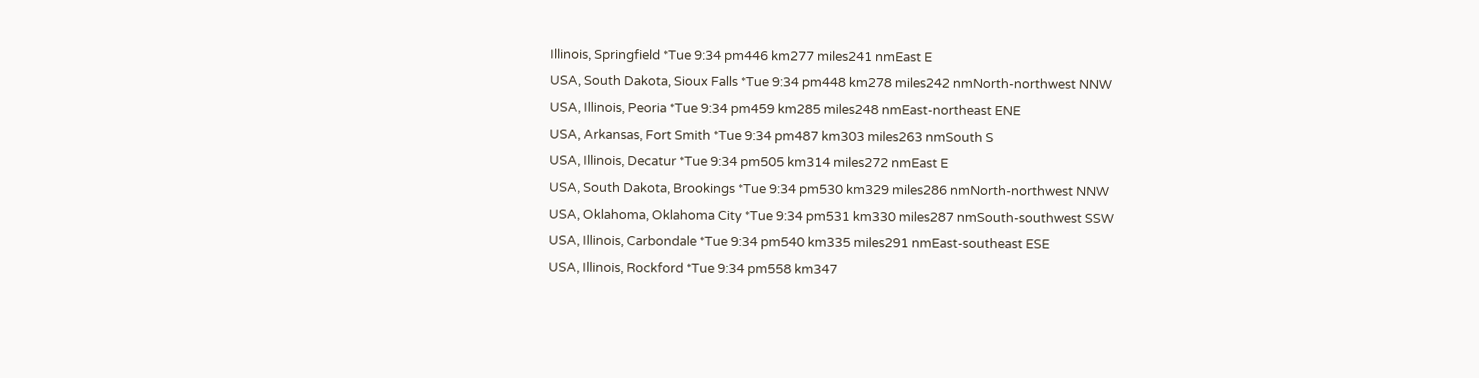Illinois, Springfield *Tue 9:34 pm446 km277 miles241 nmEast E
USA, South Dakota, Sioux Falls *Tue 9:34 pm448 km278 miles242 nmNorth-northwest NNW
USA, Illinois, Peoria *Tue 9:34 pm459 km285 miles248 nmEast-northeast ENE
USA, Arkansas, Fort Smith *Tue 9:34 pm487 km303 miles263 nmSouth S
USA, Illinois, Decatur *Tue 9:34 pm505 km314 miles272 nmEast E
USA, South Dakota, Brookings *Tue 9:34 pm530 km329 miles286 nmNorth-northwest NNW
USA, Oklahoma, Oklahoma City *Tue 9:34 pm531 km330 miles287 nmSouth-southwest SSW
USA, Illinois, Carbondale *Tue 9:34 pm540 km335 miles291 nmEast-southeast ESE
USA, Illinois, Rockford *Tue 9:34 pm558 km347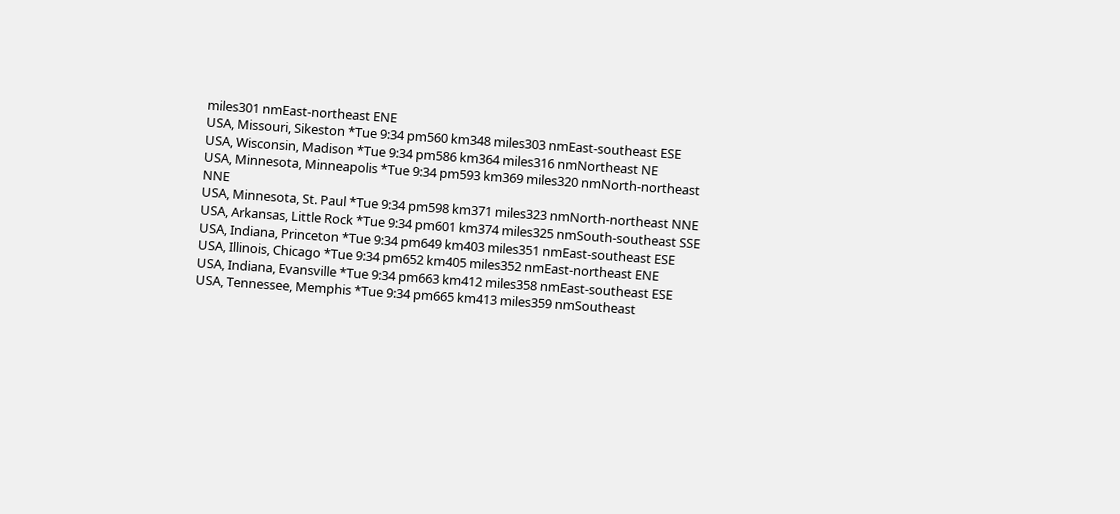miles301 nmEast-northeast ENE
USA, Missouri, Sikeston *Tue 9:34 pm560 km348 miles303 nmEast-southeast ESE
USA, Wisconsin, Madison *Tue 9:34 pm586 km364 miles316 nmNortheast NE
USA, Minnesota, Minneapolis *Tue 9:34 pm593 km369 miles320 nmNorth-northeast NNE
USA, Minnesota, St. Paul *Tue 9:34 pm598 km371 miles323 nmNorth-northeast NNE
USA, Arkansas, Little Rock *Tue 9:34 pm601 km374 miles325 nmSouth-southeast SSE
USA, Indiana, Princeton *Tue 9:34 pm649 km403 miles351 nmEast-southeast ESE
USA, Illinois, Chicago *Tue 9:34 pm652 km405 miles352 nmEast-northeast ENE
USA, Indiana, Evansville *Tue 9:34 pm663 km412 miles358 nmEast-southeast ESE
USA, Tennessee, Memphis *Tue 9:34 pm665 km413 miles359 nmSoutheast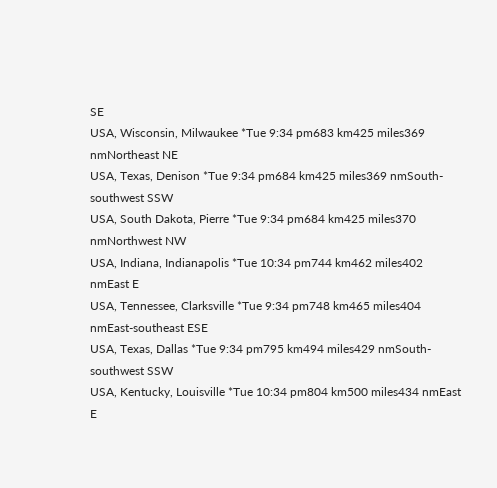SE
USA, Wisconsin, Milwaukee *Tue 9:34 pm683 km425 miles369 nmNortheast NE
USA, Texas, Denison *Tue 9:34 pm684 km425 miles369 nmSouth-southwest SSW
USA, South Dakota, Pierre *Tue 9:34 pm684 km425 miles370 nmNorthwest NW
USA, Indiana, Indianapolis *Tue 10:34 pm744 km462 miles402 nmEast E
USA, Tennessee, Clarksville *Tue 9:34 pm748 km465 miles404 nmEast-southeast ESE
USA, Texas, Dallas *Tue 9:34 pm795 km494 miles429 nmSouth-southwest SSW
USA, Kentucky, Louisville *Tue 10:34 pm804 km500 miles434 nmEast E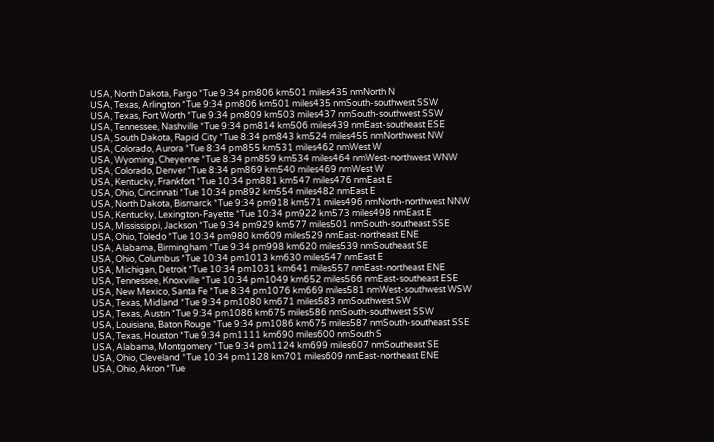USA, North Dakota, Fargo *Tue 9:34 pm806 km501 miles435 nmNorth N
USA, Texas, Arlington *Tue 9:34 pm806 km501 miles435 nmSouth-southwest SSW
USA, Texas, Fort Worth *Tue 9:34 pm809 km503 miles437 nmSouth-southwest SSW
USA, Tennessee, Nashville *Tue 9:34 pm814 km506 miles439 nmEast-southeast ESE
USA, South Dakota, Rapid City *Tue 8:34 pm843 km524 miles455 nmNorthwest NW
USA, Colorado, Aurora *Tue 8:34 pm855 km531 miles462 nmWest W
USA, Wyoming, Cheyenne *Tue 8:34 pm859 km534 miles464 nmWest-northwest WNW
USA, Colorado, Denver *Tue 8:34 pm869 km540 miles469 nmWest W
USA, Kentucky, Frankfort *Tue 10:34 pm881 km547 miles476 nmEast E
USA, Ohio, Cincinnati *Tue 10:34 pm892 km554 miles482 nmEast E
USA, North Dakota, Bismarck *Tue 9:34 pm918 km571 miles496 nmNorth-northwest NNW
USA, Kentucky, Lexington-Fayette *Tue 10:34 pm922 km573 miles498 nmEast E
USA, Mississippi, Jackson *Tue 9:34 pm929 km577 miles501 nmSouth-southeast SSE
USA, Ohio, Toledo *Tue 10:34 pm980 km609 miles529 nmEast-northeast ENE
USA, Alabama, Birmingham *Tue 9:34 pm998 km620 miles539 nmSoutheast SE
USA, Ohio, Columbus *Tue 10:34 pm1013 km630 miles547 nmEast E
USA, Michigan, Detroit *Tue 10:34 pm1031 km641 miles557 nmEast-northeast ENE
USA, Tennessee, Knoxville *Tue 10:34 pm1049 km652 miles566 nmEast-southeast ESE
USA, New Mexico, Santa Fe *Tue 8:34 pm1076 km669 miles581 nmWest-southwest WSW
USA, Texas, Midland *Tue 9:34 pm1080 km671 miles583 nmSouthwest SW
USA, Texas, Austin *Tue 9:34 pm1086 km675 miles586 nmSouth-southwest SSW
USA, Louisiana, Baton Rouge *Tue 9:34 pm1086 km675 miles587 nmSouth-southeast SSE
USA, Texas, Houston *Tue 9:34 pm1111 km690 miles600 nmSouth S
USA, Alabama, Montgomery *Tue 9:34 pm1124 km699 miles607 nmSoutheast SE
USA, Ohio, Cleveland *Tue 10:34 pm1128 km701 miles609 nmEast-northeast ENE
USA, Ohio, Akron *Tue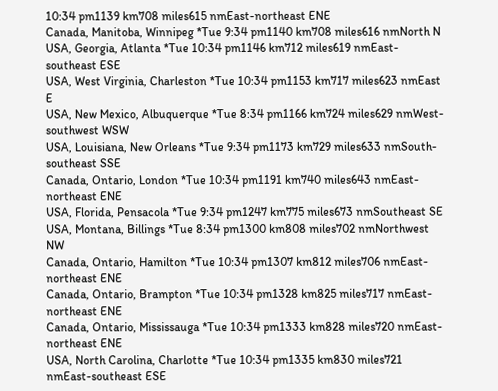10:34 pm1139 km708 miles615 nmEast-northeast ENE
Canada, Manitoba, Winnipeg *Tue 9:34 pm1140 km708 miles616 nmNorth N
USA, Georgia, Atlanta *Tue 10:34 pm1146 km712 miles619 nmEast-southeast ESE
USA, West Virginia, Charleston *Tue 10:34 pm1153 km717 miles623 nmEast E
USA, New Mexico, Albuquerque *Tue 8:34 pm1166 km724 miles629 nmWest-southwest WSW
USA, Louisiana, New Orleans *Tue 9:34 pm1173 km729 miles633 nmSouth-southeast SSE
Canada, Ontario, London *Tue 10:34 pm1191 km740 miles643 nmEast-northeast ENE
USA, Florida, Pensacola *Tue 9:34 pm1247 km775 miles673 nmSoutheast SE
USA, Montana, Billings *Tue 8:34 pm1300 km808 miles702 nmNorthwest NW
Canada, Ontario, Hamilton *Tue 10:34 pm1307 km812 miles706 nmEast-northeast ENE
Canada, Ontario, Brampton *Tue 10:34 pm1328 km825 miles717 nmEast-northeast ENE
Canada, Ontario, Mississauga *Tue 10:34 pm1333 km828 miles720 nmEast-northeast ENE
USA, North Carolina, Charlotte *Tue 10:34 pm1335 km830 miles721 nmEast-southeast ESE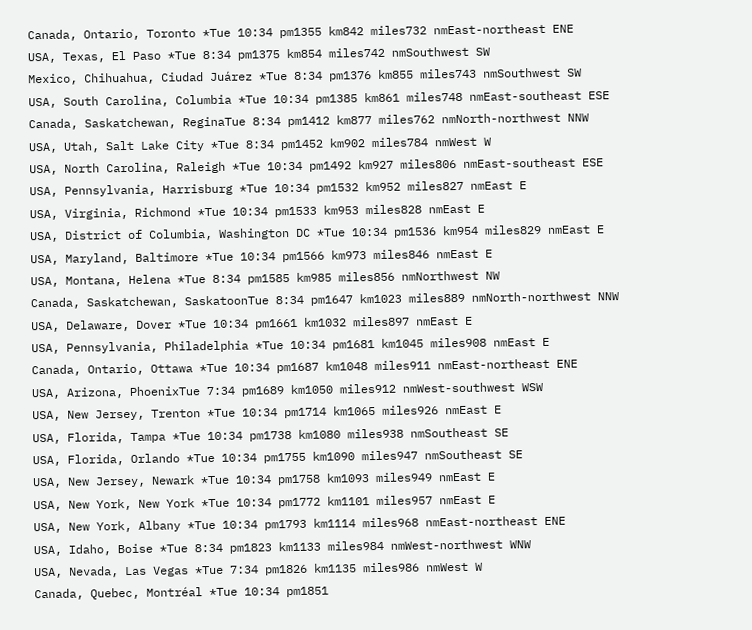Canada, Ontario, Toronto *Tue 10:34 pm1355 km842 miles732 nmEast-northeast ENE
USA, Texas, El Paso *Tue 8:34 pm1375 km854 miles742 nmSouthwest SW
Mexico, Chihuahua, Ciudad Juárez *Tue 8:34 pm1376 km855 miles743 nmSouthwest SW
USA, South Carolina, Columbia *Tue 10:34 pm1385 km861 miles748 nmEast-southeast ESE
Canada, Saskatchewan, ReginaTue 8:34 pm1412 km877 miles762 nmNorth-northwest NNW
USA, Utah, Salt Lake City *Tue 8:34 pm1452 km902 miles784 nmWest W
USA, North Carolina, Raleigh *Tue 10:34 pm1492 km927 miles806 nmEast-southeast ESE
USA, Pennsylvania, Harrisburg *Tue 10:34 pm1532 km952 miles827 nmEast E
USA, Virginia, Richmond *Tue 10:34 pm1533 km953 miles828 nmEast E
USA, District of Columbia, Washington DC *Tue 10:34 pm1536 km954 miles829 nmEast E
USA, Maryland, Baltimore *Tue 10:34 pm1566 km973 miles846 nmEast E
USA, Montana, Helena *Tue 8:34 pm1585 km985 miles856 nmNorthwest NW
Canada, Saskatchewan, SaskatoonTue 8:34 pm1647 km1023 miles889 nmNorth-northwest NNW
USA, Delaware, Dover *Tue 10:34 pm1661 km1032 miles897 nmEast E
USA, Pennsylvania, Philadelphia *Tue 10:34 pm1681 km1045 miles908 nmEast E
Canada, Ontario, Ottawa *Tue 10:34 pm1687 km1048 miles911 nmEast-northeast ENE
USA, Arizona, PhoenixTue 7:34 pm1689 km1050 miles912 nmWest-southwest WSW
USA, New Jersey, Trenton *Tue 10:34 pm1714 km1065 miles926 nmEast E
USA, Florida, Tampa *Tue 10:34 pm1738 km1080 miles938 nmSoutheast SE
USA, Florida, Orlando *Tue 10:34 pm1755 km1090 miles947 nmSoutheast SE
USA, New Jersey, Newark *Tue 10:34 pm1758 km1093 miles949 nmEast E
USA, New York, New York *Tue 10:34 pm1772 km1101 miles957 nmEast E
USA, New York, Albany *Tue 10:34 pm1793 km1114 miles968 nmEast-northeast ENE
USA, Idaho, Boise *Tue 8:34 pm1823 km1133 miles984 nmWest-northwest WNW
USA, Nevada, Las Vegas *Tue 7:34 pm1826 km1135 miles986 nmWest W
Canada, Quebec, Montréal *Tue 10:34 pm1851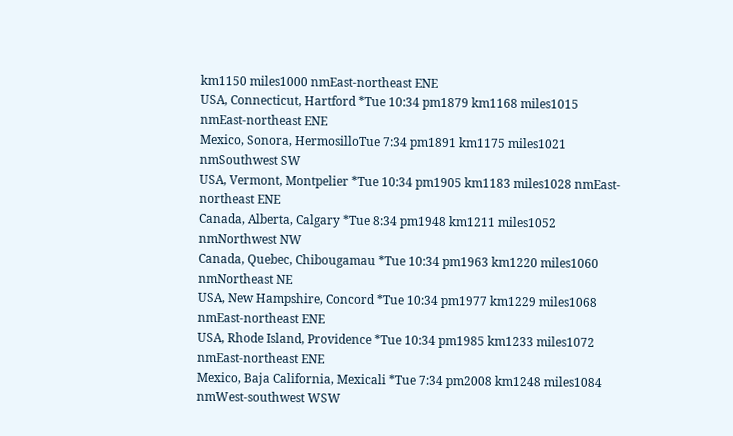km1150 miles1000 nmEast-northeast ENE
USA, Connecticut, Hartford *Tue 10:34 pm1879 km1168 miles1015 nmEast-northeast ENE
Mexico, Sonora, HermosilloTue 7:34 pm1891 km1175 miles1021 nmSouthwest SW
USA, Vermont, Montpelier *Tue 10:34 pm1905 km1183 miles1028 nmEast-northeast ENE
Canada, Alberta, Calgary *Tue 8:34 pm1948 km1211 miles1052 nmNorthwest NW
Canada, Quebec, Chibougamau *Tue 10:34 pm1963 km1220 miles1060 nmNortheast NE
USA, New Hampshire, Concord *Tue 10:34 pm1977 km1229 miles1068 nmEast-northeast ENE
USA, Rhode Island, Providence *Tue 10:34 pm1985 km1233 miles1072 nmEast-northeast ENE
Mexico, Baja California, Mexicali *Tue 7:34 pm2008 km1248 miles1084 nmWest-southwest WSW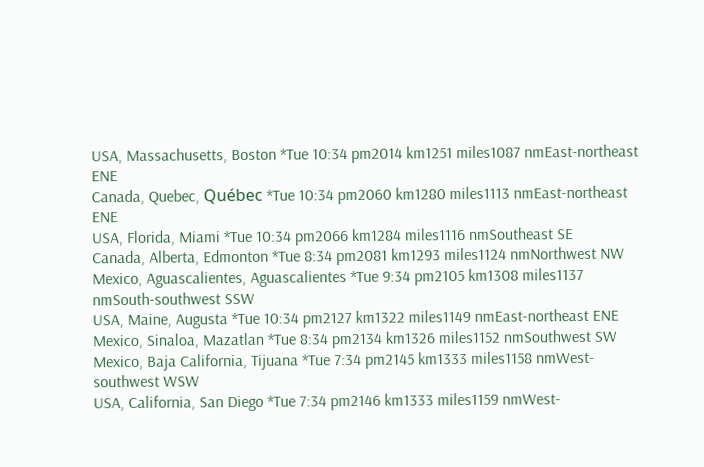USA, Massachusetts, Boston *Tue 10:34 pm2014 km1251 miles1087 nmEast-northeast ENE
Canada, Quebec, Québec *Tue 10:34 pm2060 km1280 miles1113 nmEast-northeast ENE
USA, Florida, Miami *Tue 10:34 pm2066 km1284 miles1116 nmSoutheast SE
Canada, Alberta, Edmonton *Tue 8:34 pm2081 km1293 miles1124 nmNorthwest NW
Mexico, Aguascalientes, Aguascalientes *Tue 9:34 pm2105 km1308 miles1137 nmSouth-southwest SSW
USA, Maine, Augusta *Tue 10:34 pm2127 km1322 miles1149 nmEast-northeast ENE
Mexico, Sinaloa, Mazatlan *Tue 8:34 pm2134 km1326 miles1152 nmSouthwest SW
Mexico, Baja California, Tijuana *Tue 7:34 pm2145 km1333 miles1158 nmWest-southwest WSW
USA, California, San Diego *Tue 7:34 pm2146 km1333 miles1159 nmWest-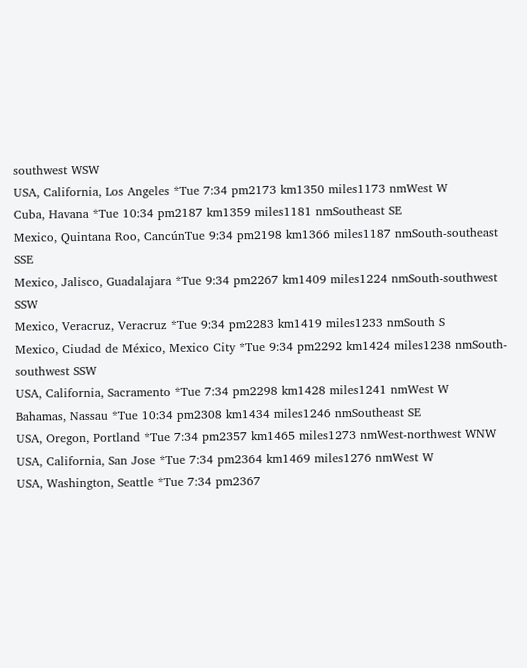southwest WSW
USA, California, Los Angeles *Tue 7:34 pm2173 km1350 miles1173 nmWest W
Cuba, Havana *Tue 10:34 pm2187 km1359 miles1181 nmSoutheast SE
Mexico, Quintana Roo, CancúnTue 9:34 pm2198 km1366 miles1187 nmSouth-southeast SSE
Mexico, Jalisco, Guadalajara *Tue 9:34 pm2267 km1409 miles1224 nmSouth-southwest SSW
Mexico, Veracruz, Veracruz *Tue 9:34 pm2283 km1419 miles1233 nmSouth S
Mexico, Ciudad de México, Mexico City *Tue 9:34 pm2292 km1424 miles1238 nmSouth-southwest SSW
USA, California, Sacramento *Tue 7:34 pm2298 km1428 miles1241 nmWest W
Bahamas, Nassau *Tue 10:34 pm2308 km1434 miles1246 nmSoutheast SE
USA, Oregon, Portland *Tue 7:34 pm2357 km1465 miles1273 nmWest-northwest WNW
USA, California, San Jose *Tue 7:34 pm2364 km1469 miles1276 nmWest W
USA, Washington, Seattle *Tue 7:34 pm2367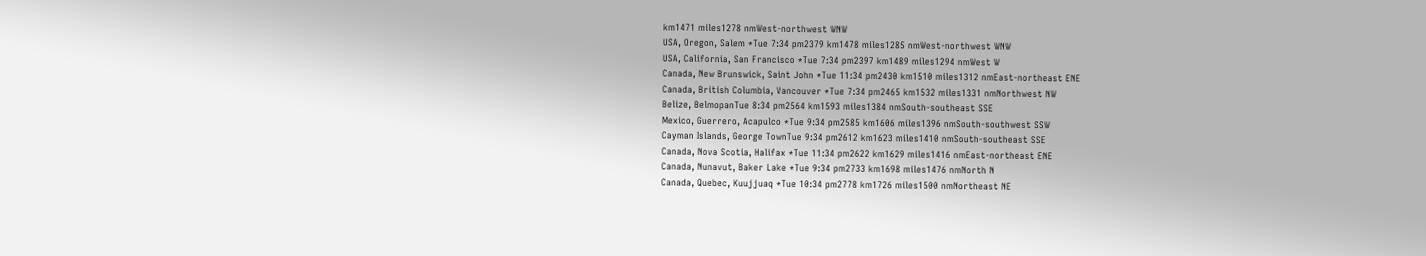km1471 miles1278 nmWest-northwest WNW
USA, Oregon, Salem *Tue 7:34 pm2379 km1478 miles1285 nmWest-northwest WNW
USA, California, San Francisco *Tue 7:34 pm2397 km1489 miles1294 nmWest W
Canada, New Brunswick, Saint John *Tue 11:34 pm2430 km1510 miles1312 nmEast-northeast ENE
Canada, British Columbia, Vancouver *Tue 7:34 pm2465 km1532 miles1331 nmNorthwest NW
Belize, BelmopanTue 8:34 pm2564 km1593 miles1384 nmSouth-southeast SSE
Mexico, Guerrero, Acapulco *Tue 9:34 pm2585 km1606 miles1396 nmSouth-southwest SSW
Cayman Islands, George TownTue 9:34 pm2612 km1623 miles1410 nmSouth-southeast SSE
Canada, Nova Scotia, Halifax *Tue 11:34 pm2622 km1629 miles1416 nmEast-northeast ENE
Canada, Nunavut, Baker Lake *Tue 9:34 pm2733 km1698 miles1476 nmNorth N
Canada, Quebec, Kuujjuaq *Tue 10:34 pm2778 km1726 miles1500 nmNortheast NE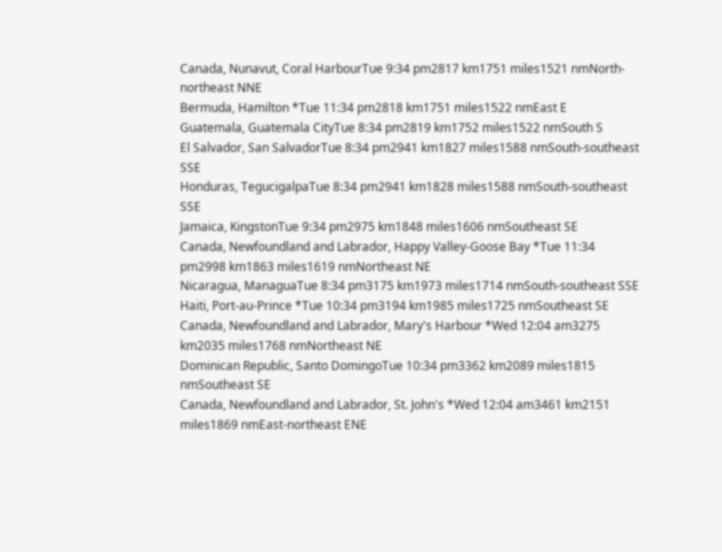Canada, Nunavut, Coral HarbourTue 9:34 pm2817 km1751 miles1521 nmNorth-northeast NNE
Bermuda, Hamilton *Tue 11:34 pm2818 km1751 miles1522 nmEast E
Guatemala, Guatemala CityTue 8:34 pm2819 km1752 miles1522 nmSouth S
El Salvador, San SalvadorTue 8:34 pm2941 km1827 miles1588 nmSouth-southeast SSE
Honduras, TegucigalpaTue 8:34 pm2941 km1828 miles1588 nmSouth-southeast SSE
Jamaica, KingstonTue 9:34 pm2975 km1848 miles1606 nmSoutheast SE
Canada, Newfoundland and Labrador, Happy Valley-Goose Bay *Tue 11:34 pm2998 km1863 miles1619 nmNortheast NE
Nicaragua, ManaguaTue 8:34 pm3175 km1973 miles1714 nmSouth-southeast SSE
Haiti, Port-au-Prince *Tue 10:34 pm3194 km1985 miles1725 nmSoutheast SE
Canada, Newfoundland and Labrador, Mary's Harbour *Wed 12:04 am3275 km2035 miles1768 nmNortheast NE
Dominican Republic, Santo DomingoTue 10:34 pm3362 km2089 miles1815 nmSoutheast SE
Canada, Newfoundland and Labrador, St. John's *Wed 12:04 am3461 km2151 miles1869 nmEast-northeast ENE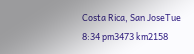Costa Rica, San JoseTue 8:34 pm3473 km2158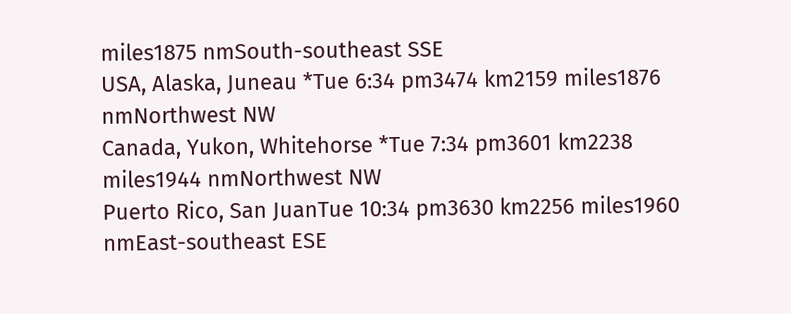miles1875 nmSouth-southeast SSE
USA, Alaska, Juneau *Tue 6:34 pm3474 km2159 miles1876 nmNorthwest NW
Canada, Yukon, Whitehorse *Tue 7:34 pm3601 km2238 miles1944 nmNorthwest NW
Puerto Rico, San JuanTue 10:34 pm3630 km2256 miles1960 nmEast-southeast ESE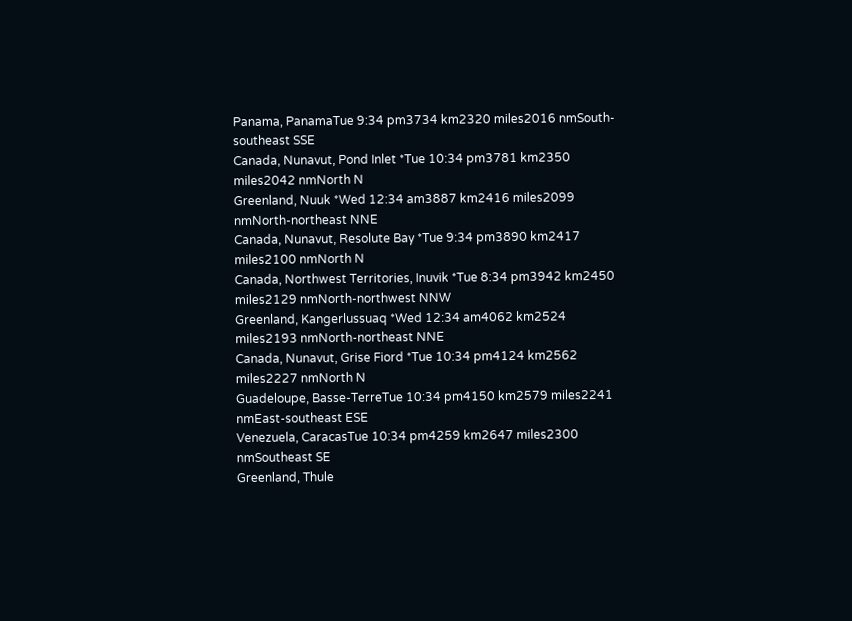Panama, PanamaTue 9:34 pm3734 km2320 miles2016 nmSouth-southeast SSE
Canada, Nunavut, Pond Inlet *Tue 10:34 pm3781 km2350 miles2042 nmNorth N
Greenland, Nuuk *Wed 12:34 am3887 km2416 miles2099 nmNorth-northeast NNE
Canada, Nunavut, Resolute Bay *Tue 9:34 pm3890 km2417 miles2100 nmNorth N
Canada, Northwest Territories, Inuvik *Tue 8:34 pm3942 km2450 miles2129 nmNorth-northwest NNW
Greenland, Kangerlussuaq *Wed 12:34 am4062 km2524 miles2193 nmNorth-northeast NNE
Canada, Nunavut, Grise Fiord *Tue 10:34 pm4124 km2562 miles2227 nmNorth N
Guadeloupe, Basse-TerreTue 10:34 pm4150 km2579 miles2241 nmEast-southeast ESE
Venezuela, CaracasTue 10:34 pm4259 km2647 miles2300 nmSoutheast SE
Greenland, Thule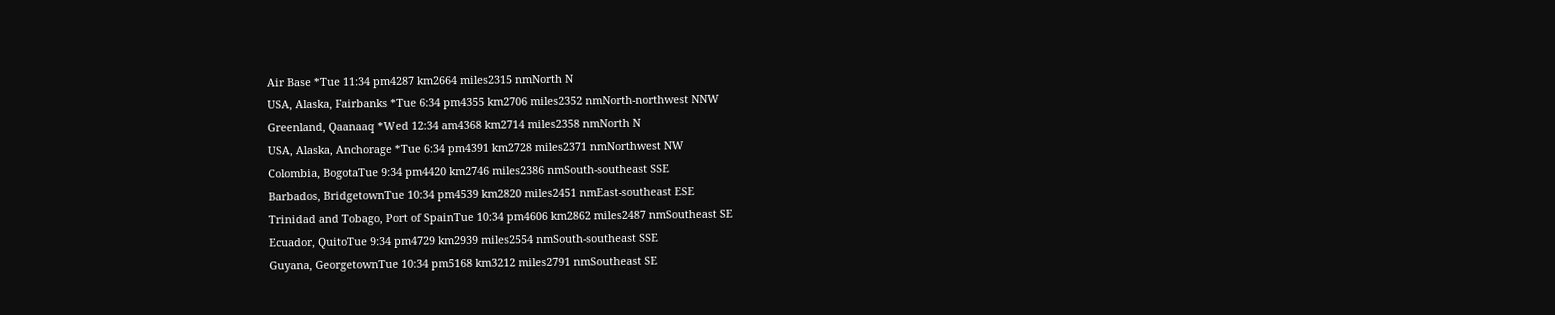Air Base *Tue 11:34 pm4287 km2664 miles2315 nmNorth N
USA, Alaska, Fairbanks *Tue 6:34 pm4355 km2706 miles2352 nmNorth-northwest NNW
Greenland, Qaanaaq *Wed 12:34 am4368 km2714 miles2358 nmNorth N
USA, Alaska, Anchorage *Tue 6:34 pm4391 km2728 miles2371 nmNorthwest NW
Colombia, BogotaTue 9:34 pm4420 km2746 miles2386 nmSouth-southeast SSE
Barbados, BridgetownTue 10:34 pm4539 km2820 miles2451 nmEast-southeast ESE
Trinidad and Tobago, Port of SpainTue 10:34 pm4606 km2862 miles2487 nmSoutheast SE
Ecuador, QuitoTue 9:34 pm4729 km2939 miles2554 nmSouth-southeast SSE
Guyana, GeorgetownTue 10:34 pm5168 km3212 miles2791 nmSoutheast SE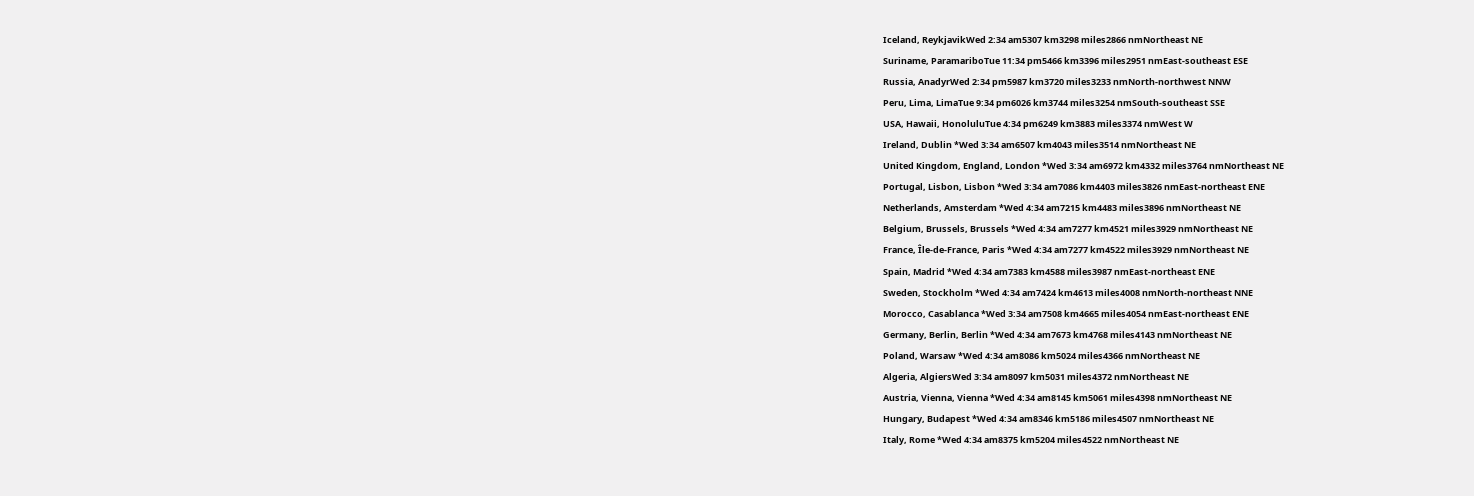Iceland, ReykjavikWed 2:34 am5307 km3298 miles2866 nmNortheast NE
Suriname, ParamariboTue 11:34 pm5466 km3396 miles2951 nmEast-southeast ESE
Russia, AnadyrWed 2:34 pm5987 km3720 miles3233 nmNorth-northwest NNW
Peru, Lima, LimaTue 9:34 pm6026 km3744 miles3254 nmSouth-southeast SSE
USA, Hawaii, HonoluluTue 4:34 pm6249 km3883 miles3374 nmWest W
Ireland, Dublin *Wed 3:34 am6507 km4043 miles3514 nmNortheast NE
United Kingdom, England, London *Wed 3:34 am6972 km4332 miles3764 nmNortheast NE
Portugal, Lisbon, Lisbon *Wed 3:34 am7086 km4403 miles3826 nmEast-northeast ENE
Netherlands, Amsterdam *Wed 4:34 am7215 km4483 miles3896 nmNortheast NE
Belgium, Brussels, Brussels *Wed 4:34 am7277 km4521 miles3929 nmNortheast NE
France, Île-de-France, Paris *Wed 4:34 am7277 km4522 miles3929 nmNortheast NE
Spain, Madrid *Wed 4:34 am7383 km4588 miles3987 nmEast-northeast ENE
Sweden, Stockholm *Wed 4:34 am7424 km4613 miles4008 nmNorth-northeast NNE
Morocco, Casablanca *Wed 3:34 am7508 km4665 miles4054 nmEast-northeast ENE
Germany, Berlin, Berlin *Wed 4:34 am7673 km4768 miles4143 nmNortheast NE
Poland, Warsaw *Wed 4:34 am8086 km5024 miles4366 nmNortheast NE
Algeria, AlgiersWed 3:34 am8097 km5031 miles4372 nmNortheast NE
Austria, Vienna, Vienna *Wed 4:34 am8145 km5061 miles4398 nmNortheast NE
Hungary, Budapest *Wed 4:34 am8346 km5186 miles4507 nmNortheast NE
Italy, Rome *Wed 4:34 am8375 km5204 miles4522 nmNortheast NE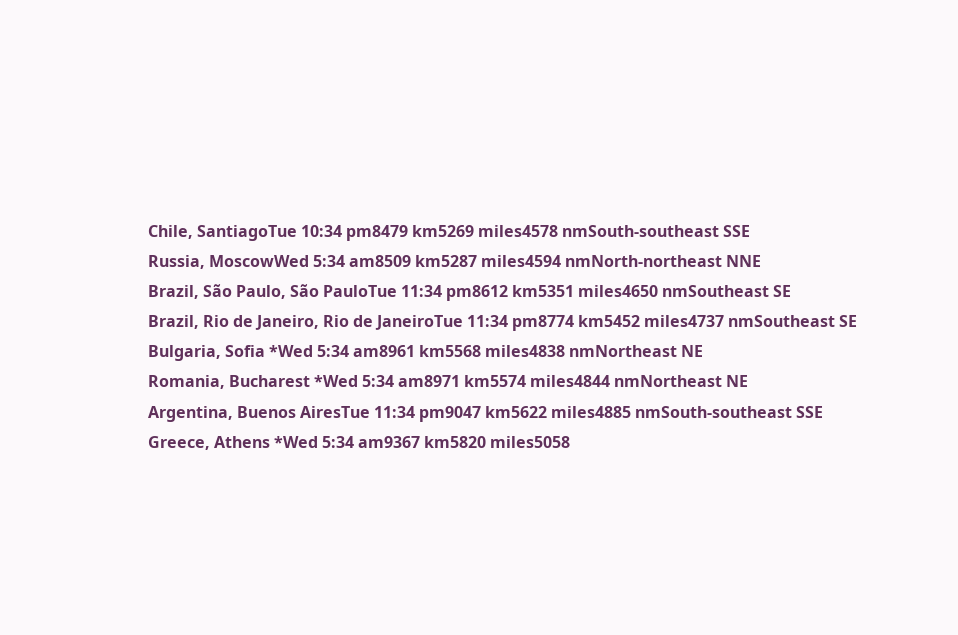Chile, SantiagoTue 10:34 pm8479 km5269 miles4578 nmSouth-southeast SSE
Russia, MoscowWed 5:34 am8509 km5287 miles4594 nmNorth-northeast NNE
Brazil, São Paulo, São PauloTue 11:34 pm8612 km5351 miles4650 nmSoutheast SE
Brazil, Rio de Janeiro, Rio de JaneiroTue 11:34 pm8774 km5452 miles4737 nmSoutheast SE
Bulgaria, Sofia *Wed 5:34 am8961 km5568 miles4838 nmNortheast NE
Romania, Bucharest *Wed 5:34 am8971 km5574 miles4844 nmNortheast NE
Argentina, Buenos AiresTue 11:34 pm9047 km5622 miles4885 nmSouth-southeast SSE
Greece, Athens *Wed 5:34 am9367 km5820 miles5058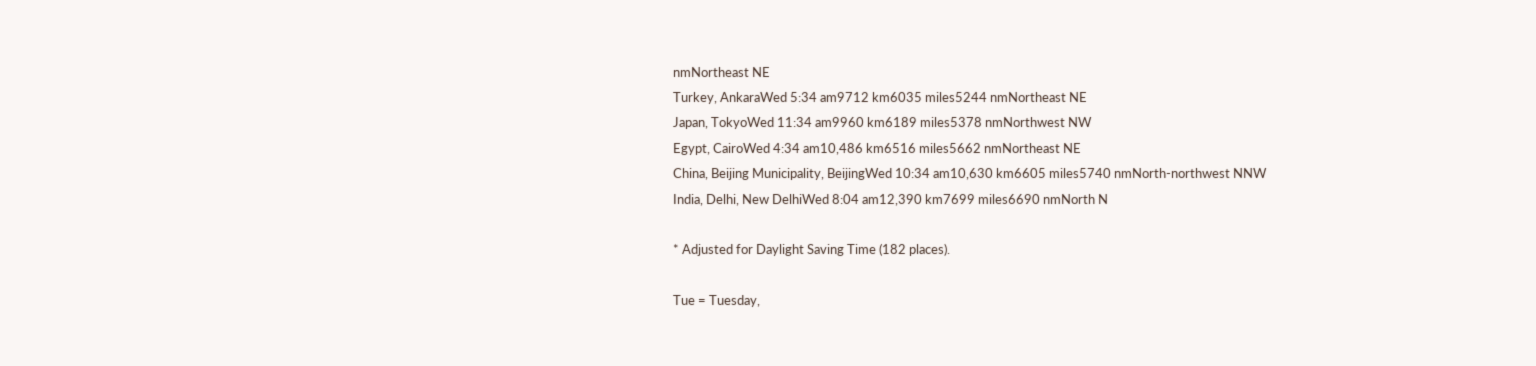nmNortheast NE
Turkey, AnkaraWed 5:34 am9712 km6035 miles5244 nmNortheast NE
Japan, TokyoWed 11:34 am9960 km6189 miles5378 nmNorthwest NW
Egypt, CairoWed 4:34 am10,486 km6516 miles5662 nmNortheast NE
China, Beijing Municipality, BeijingWed 10:34 am10,630 km6605 miles5740 nmNorth-northwest NNW
India, Delhi, New DelhiWed 8:04 am12,390 km7699 miles6690 nmNorth N

* Adjusted for Daylight Saving Time (182 places).

Tue = Tuesday,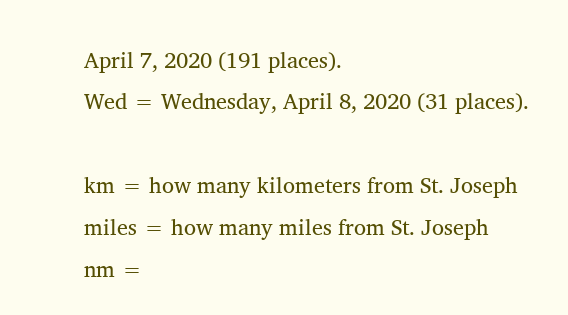April 7, 2020 (191 places).
Wed = Wednesday, April 8, 2020 (31 places).

km = how many kilometers from St. Joseph
miles = how many miles from St. Joseph
nm =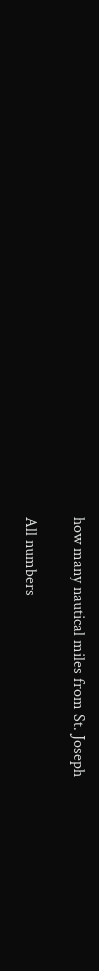how many nautical miles from St. Joseph

All numbers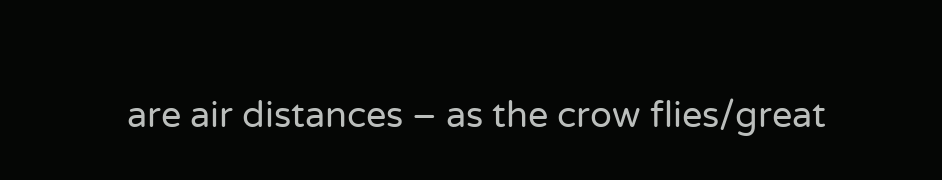are air distances – as the crow flies/great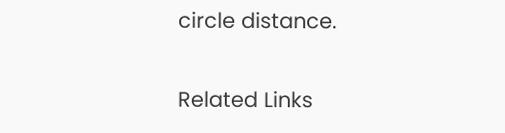circle distance.

Related Links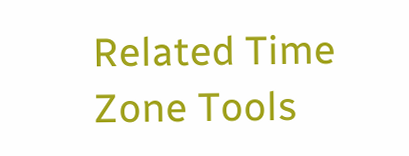Related Time Zone Tools